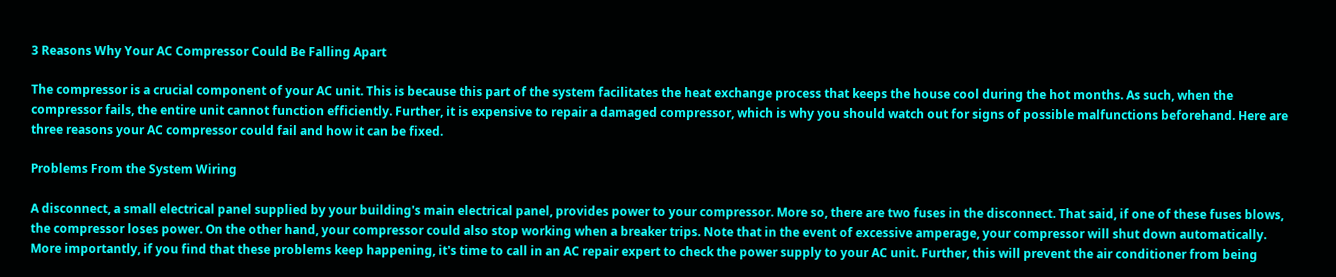3 Reasons Why Your AC Compressor Could Be Falling Apart

The compressor is a crucial component of your AC unit. This is because this part of the system facilitates the heat exchange process that keeps the house cool during the hot months. As such, when the compressor fails, the entire unit cannot function efficiently. Further, it is expensive to repair a damaged compressor, which is why you should watch out for signs of possible malfunctions beforehand. Here are three reasons your AC compressor could fail and how it can be fixed.

Problems From the System Wiring

A disconnect, a small electrical panel supplied by your building's main electrical panel, provides power to your compressor. More so, there are two fuses in the disconnect. That said, if one of these fuses blows, the compressor loses power. On the other hand, your compressor could also stop working when a breaker trips. Note that in the event of excessive amperage, your compressor will shut down automatically. More importantly, if you find that these problems keep happening, it's time to call in an AC repair expert to check the power supply to your AC unit. Further, this will prevent the air conditioner from being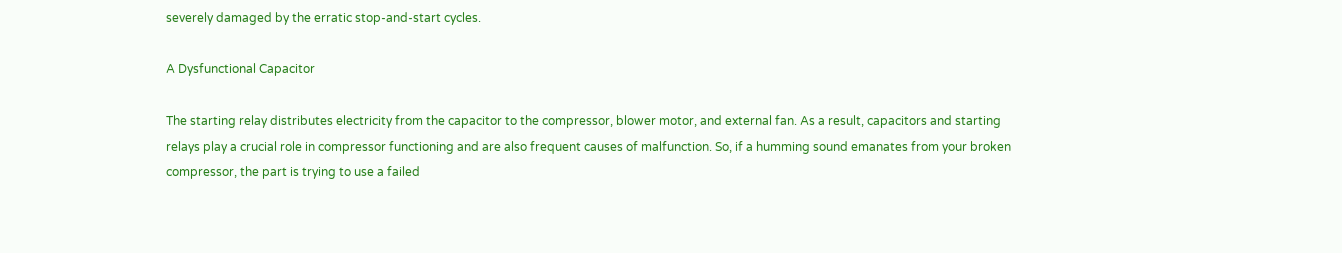severely damaged by the erratic stop-and-start cycles.

A Dysfunctional Capacitor

The starting relay distributes electricity from the capacitor to the compressor, blower motor, and external fan. As a result, capacitors and starting relays play a crucial role in compressor functioning and are also frequent causes of malfunction. So, if a humming sound emanates from your broken compressor, the part is trying to use a failed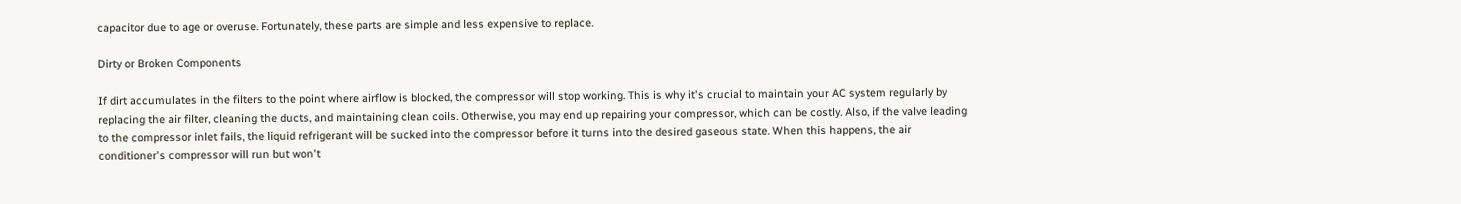capacitor due to age or overuse. Fortunately, these parts are simple and less expensive to replace.

Dirty or Broken Components

If dirt accumulates in the filters to the point where airflow is blocked, the compressor will stop working. This is why it's crucial to maintain your AC system regularly by replacing the air filter, cleaning the ducts, and maintaining clean coils. Otherwise, you may end up repairing your compressor, which can be costly. Also, if the valve leading to the compressor inlet fails, the liquid refrigerant will be sucked into the compressor before it turns into the desired gaseous state. When this happens, the air conditioner's compressor will run but won't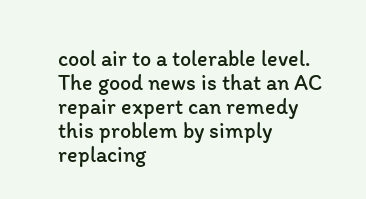cool air to a tolerable level. The good news is that an AC repair expert can remedy this problem by simply replacing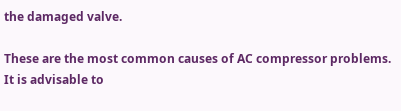the damaged valve.

These are the most common causes of AC compressor problems. It is advisable to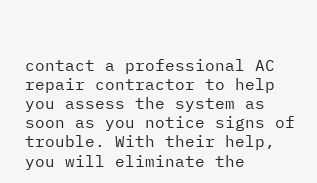contact a professional AC repair contractor to help you assess the system as soon as you notice signs of trouble. With their help, you will eliminate the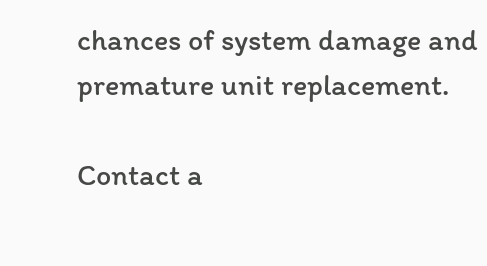chances of system damage and premature unit replacement.

Contact a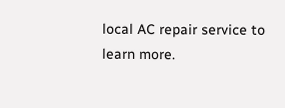local AC repair service to learn more.